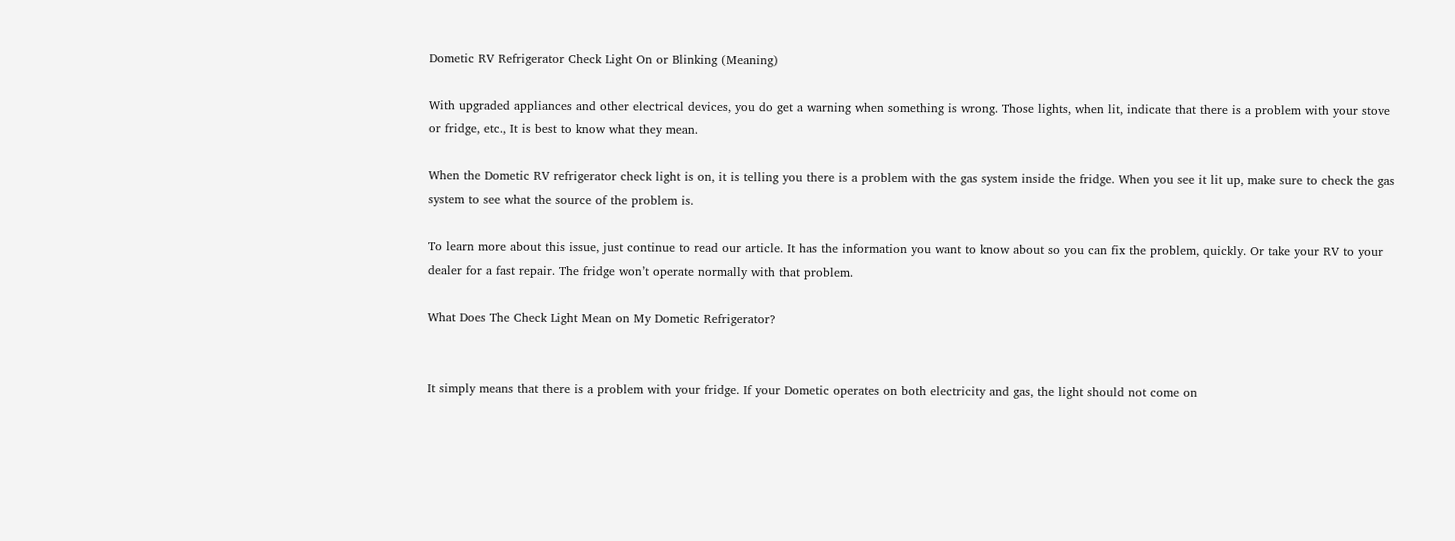Dometic RV Refrigerator Check Light On or Blinking (Meaning)

With upgraded appliances and other electrical devices, you do get a warning when something is wrong. Those lights, when lit, indicate that there is a problem with your stove or fridge, etc., It is best to know what they mean.

When the Dometic RV refrigerator check light is on, it is telling you there is a problem with the gas system inside the fridge. When you see it lit up, make sure to check the gas system to see what the source of the problem is.

To learn more about this issue, just continue to read our article. It has the information you want to know about so you can fix the problem, quickly. Or take your RV to your dealer for a fast repair. The fridge won’t operate normally with that problem.

What Does The Check Light Mean on My Dometic Refrigerator?


It simply means that there is a problem with your fridge. If your Dometic operates on both electricity and gas, the light should not come on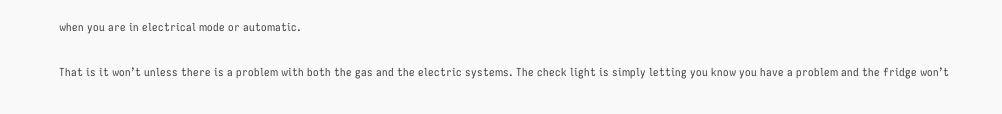when you are in electrical mode or automatic.

That is it won’t unless there is a problem with both the gas and the electric systems. The check light is simply letting you know you have a problem and the fridge won’t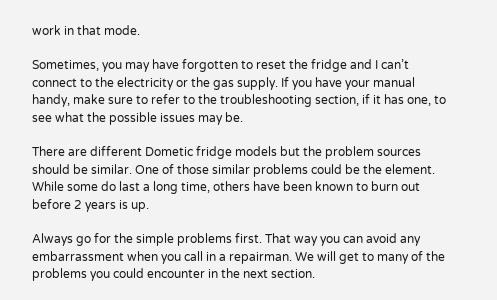work in that mode.

Sometimes, you may have forgotten to reset the fridge and I can’t connect to the electricity or the gas supply. If you have your manual handy, make sure to refer to the troubleshooting section, if it has one, to see what the possible issues may be.

There are different Dometic fridge models but the problem sources should be similar. One of those similar problems could be the element. While some do last a long time, others have been known to burn out before 2 years is up.

Always go for the simple problems first. That way you can avoid any embarrassment when you call in a repairman. We will get to many of the problems you could encounter in the next section.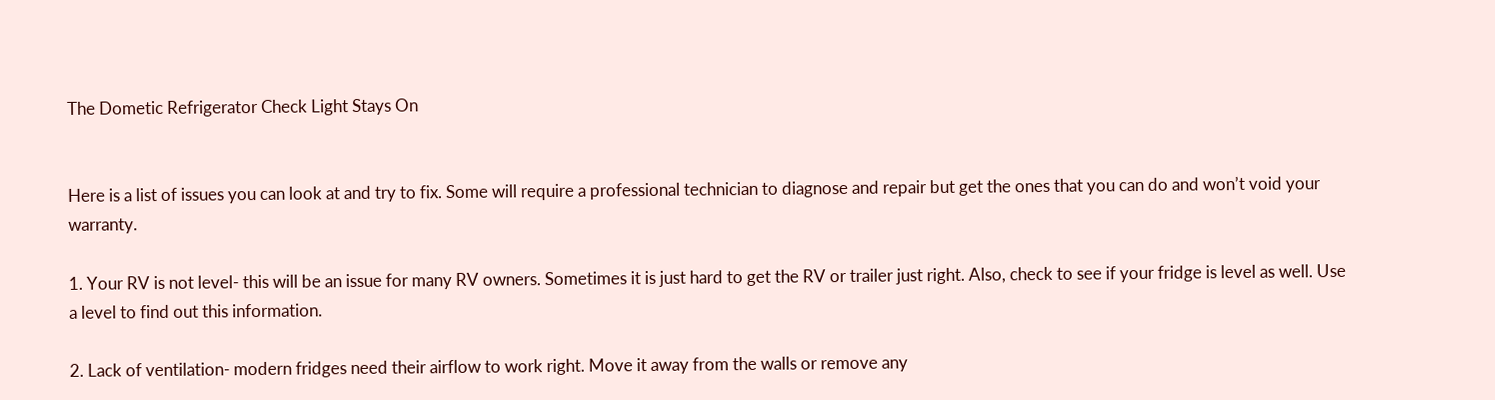The Dometic Refrigerator Check Light Stays On


Here is a list of issues you can look at and try to fix. Some will require a professional technician to diagnose and repair but get the ones that you can do and won’t void your warranty.

1. Your RV is not level- this will be an issue for many RV owners. Sometimes it is just hard to get the RV or trailer just right. Also, check to see if your fridge is level as well. Use a level to find out this information.

2. Lack of ventilation- modern fridges need their airflow to work right. Move it away from the walls or remove any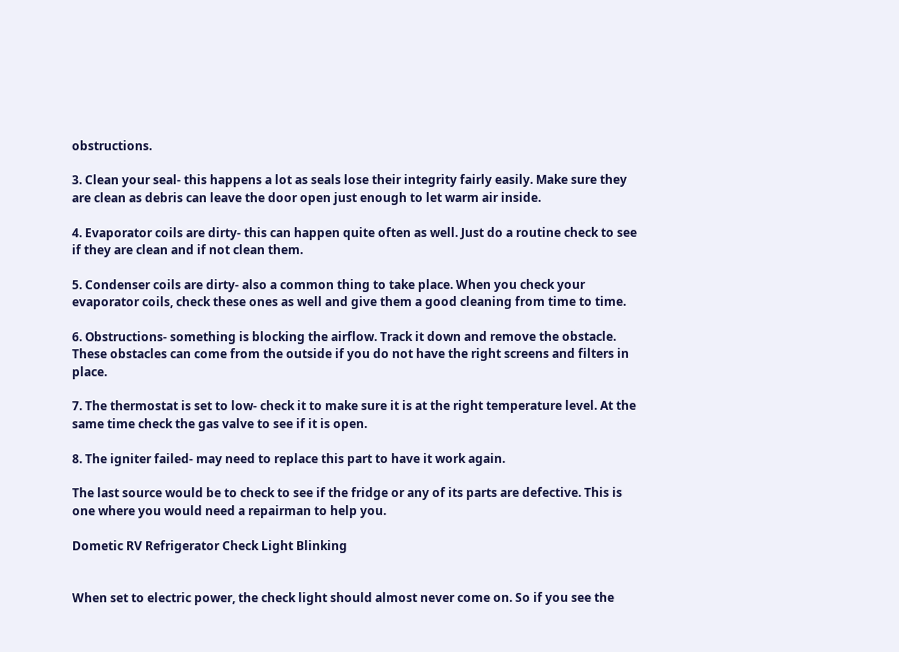obstructions.

3. Clean your seal- this happens a lot as seals lose their integrity fairly easily. Make sure they are clean as debris can leave the door open just enough to let warm air inside.

4. Evaporator coils are dirty- this can happen quite often as well. Just do a routine check to see if they are clean and if not clean them.

5. Condenser coils are dirty- also a common thing to take place. When you check your evaporator coils, check these ones as well and give them a good cleaning from time to time.

6. Obstructions- something is blocking the airflow. Track it down and remove the obstacle. These obstacles can come from the outside if you do not have the right screens and filters in place.

7. The thermostat is set to low- check it to make sure it is at the right temperature level. At the same time check the gas valve to see if it is open.

8. The igniter failed- may need to replace this part to have it work again.

The last source would be to check to see if the fridge or any of its parts are defective. This is one where you would need a repairman to help you.

Dometic RV Refrigerator Check Light Blinking


When set to electric power, the check light should almost never come on. So if you see the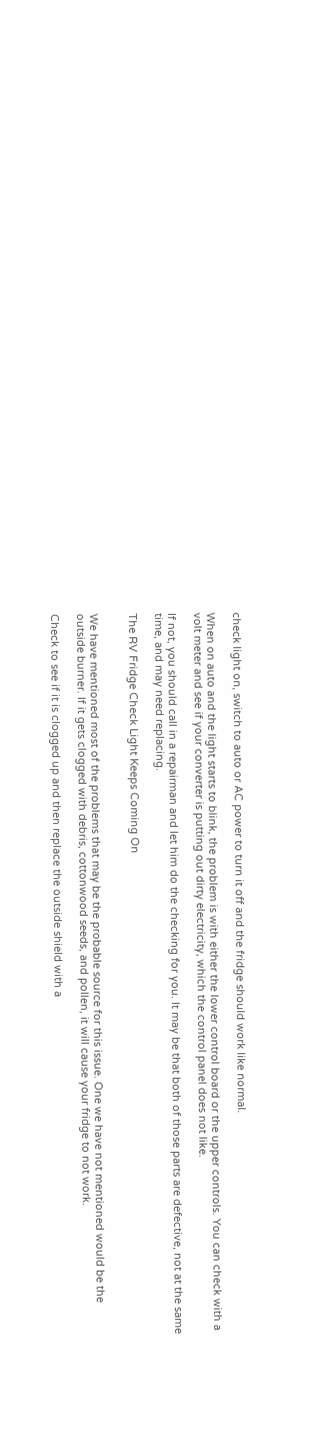check light on, switch to auto or AC power to turn it off and the fridge should work like normal.

When on auto and the light starts to blink, the problem is with either the lower control board or the upper controls. You can check with a volt meter and see if your converter is putting out dirty electricity, which the control panel does not like.

If not, you should call in a repairman and let him do the checking for you. It may be that both of those parts are defective, not at the same time, and may need replacing.

The RV Fridge Check Light Keeps Coming On


We have mentioned most of the problems that may be the probable source for this issue. One we have not mentioned would be the outside burner. If it gets clogged with debris, cottonwood seeds, and pollen, it will cause your fridge to not work.

Check to see if it is clogged up and then replace the outside shield with a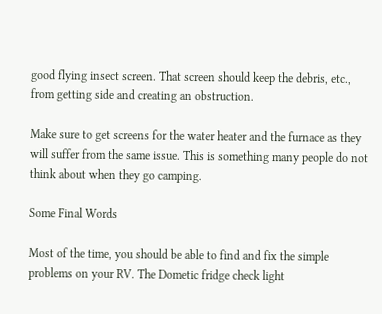good flying insect screen. That screen should keep the debris, etc., from getting side and creating an obstruction.

Make sure to get screens for the water heater and the furnace as they will suffer from the same issue. This is something many people do not think about when they go camping.

Some Final Words

Most of the time, you should be able to find and fix the simple problems on your RV. The Dometic fridge check light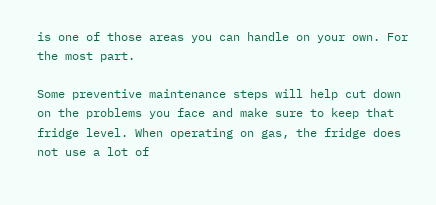is one of those areas you can handle on your own. For the most part.

Some preventive maintenance steps will help cut down on the problems you face and make sure to keep that fridge level. When operating on gas, the fridge does not use a lot of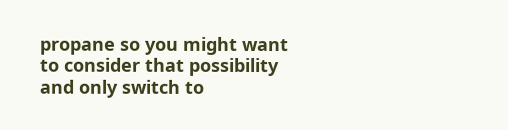propane so you might want to consider that possibility and only switch to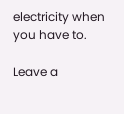electricity when you have to.

Leave a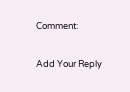Comment:

Add Your Reply